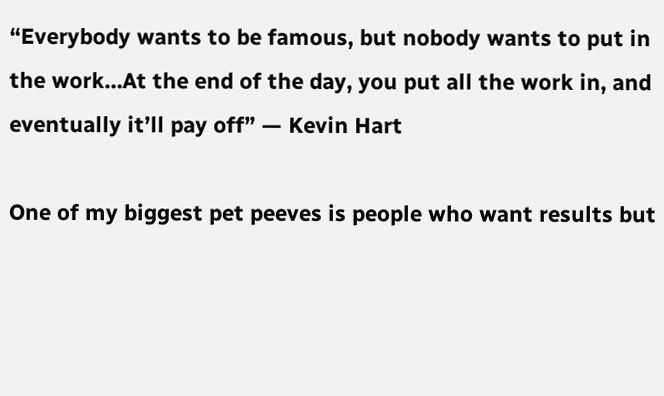“Everybody wants to be famous, but nobody wants to put in the work…At the end of the day, you put all the work in, and eventually it’ll pay off” — Kevin Hart

One of my biggest pet peeves is people who want results but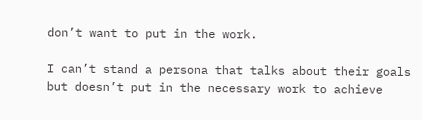don’t want to put in the work.

I can’t stand a persona that talks about their goals but doesn’t put in the necessary work to achieve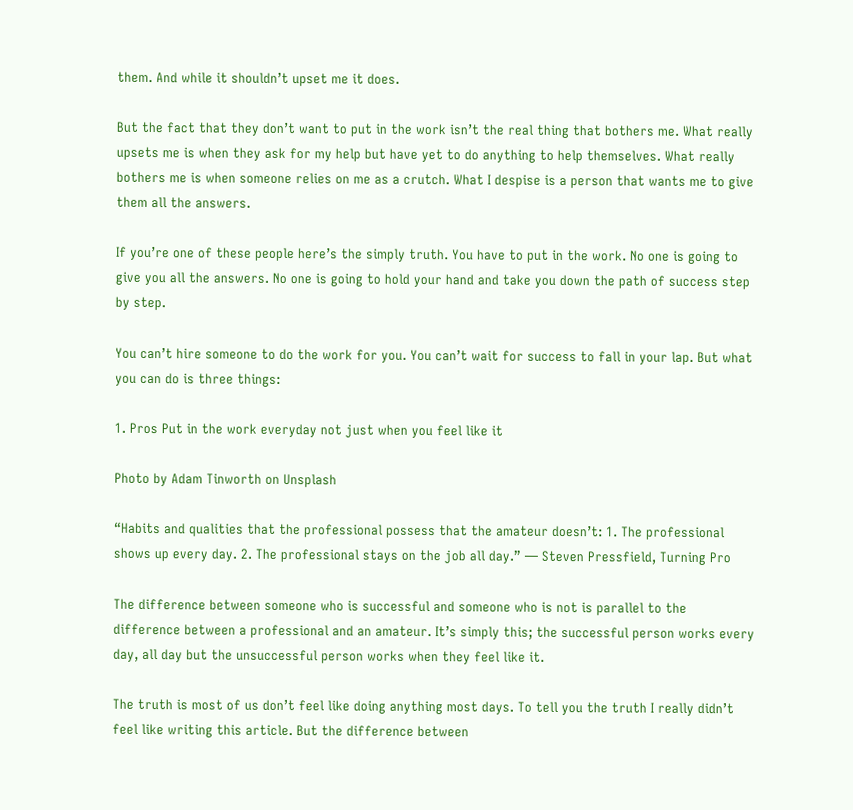them. And while it shouldn’t upset me it does.

But the fact that they don’t want to put in the work isn’t the real thing that bothers me. What really upsets me is when they ask for my help but have yet to do anything to help themselves. What really bothers me is when someone relies on me as a crutch. What I despise is a person that wants me to give them all the answers.

If you’re one of these people here’s the simply truth. You have to put in the work. No one is going to give you all the answers. No one is going to hold your hand and take you down the path of success step by step.

You can’t hire someone to do the work for you. You can’t wait for success to fall in your lap. But what you can do is three things:

1. Pros Put in the work everyday not just when you feel like it

Photo by Adam Tinworth on Unsplash

“Habits and qualities that the professional possess that the amateur doesn’t: 1. The professional shows up every day. 2. The professional stays on the job all day.” — Steven Pressfield, Turning Pro

The difference between someone who is successful and someone who is not is parallel to the difference between a professional and an amateur. It’s simply this; the successful person works every day, all day but the unsuccessful person works when they feel like it.

The truth is most of us don’t feel like doing anything most days. To tell you the truth I really didn’t feel like writing this article. But the difference between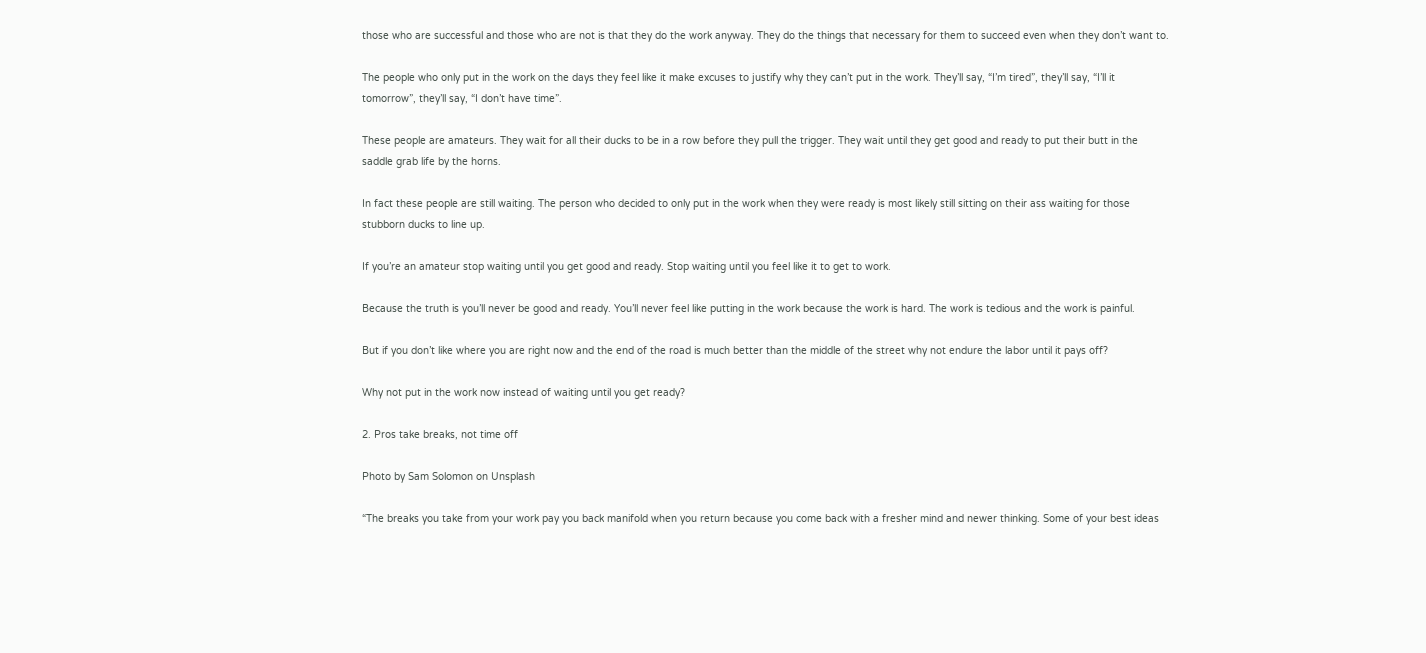those who are successful and those who are not is that they do the work anyway. They do the things that necessary for them to succeed even when they don’t want to.

The people who only put in the work on the days they feel like it make excuses to justify why they can’t put in the work. They’ll say, “I’m tired”, they’ll say, “I’ll it tomorrow”, they’ll say, “I don’t have time”.

These people are amateurs. They wait for all their ducks to be in a row before they pull the trigger. They wait until they get good and ready to put their butt in the saddle grab life by the horns.

In fact these people are still waiting. The person who decided to only put in the work when they were ready is most likely still sitting on their ass waiting for those stubborn ducks to line up.

If you’re an amateur stop waiting until you get good and ready. Stop waiting until you feel like it to get to work.

Because the truth is you’ll never be good and ready. You’ll never feel like putting in the work because the work is hard. The work is tedious and the work is painful.

But if you don’t like where you are right now and the end of the road is much better than the middle of the street why not endure the labor until it pays off?

Why not put in the work now instead of waiting until you get ready?

2. Pros take breaks, not time off

Photo by Sam Solomon on Unsplash

“The breaks you take from your work pay you back manifold when you return because you come back with a fresher mind and newer thinking. Some of your best ideas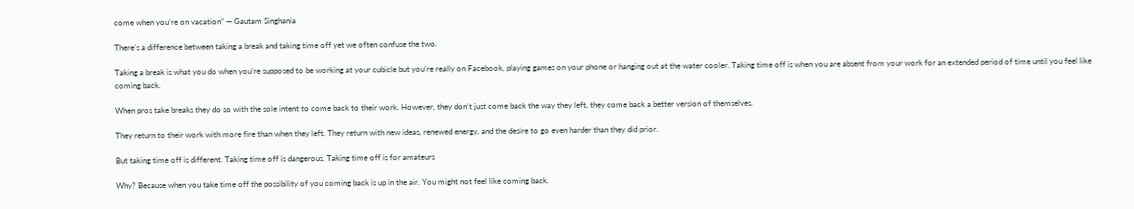come when you’re on vacation” — Gautam Singhania

There’s a difference between taking a break and taking time off yet we often confuse the two.

Taking a break is what you do when you’re supposed to be working at your cubicle but you’re really on Facebook, playing games on your phone or hanging out at the water cooler. Taking time off is when you are absent from your work for an extended period of time until you feel like coming back.

When pros take breaks they do so with the sole intent to come back to their work. However, they don’t just come back the way they left, they come back a better version of themselves.

They return to their work with more fire than when they left. They return with new ideas, renewed energy, and the desire to go even harder than they did prior.

But taking time off is different. Taking time off is dangerous. Taking time off is for amateurs

Why? Because when you take time off the possibility of you coming back is up in the air. You might not feel like coming back.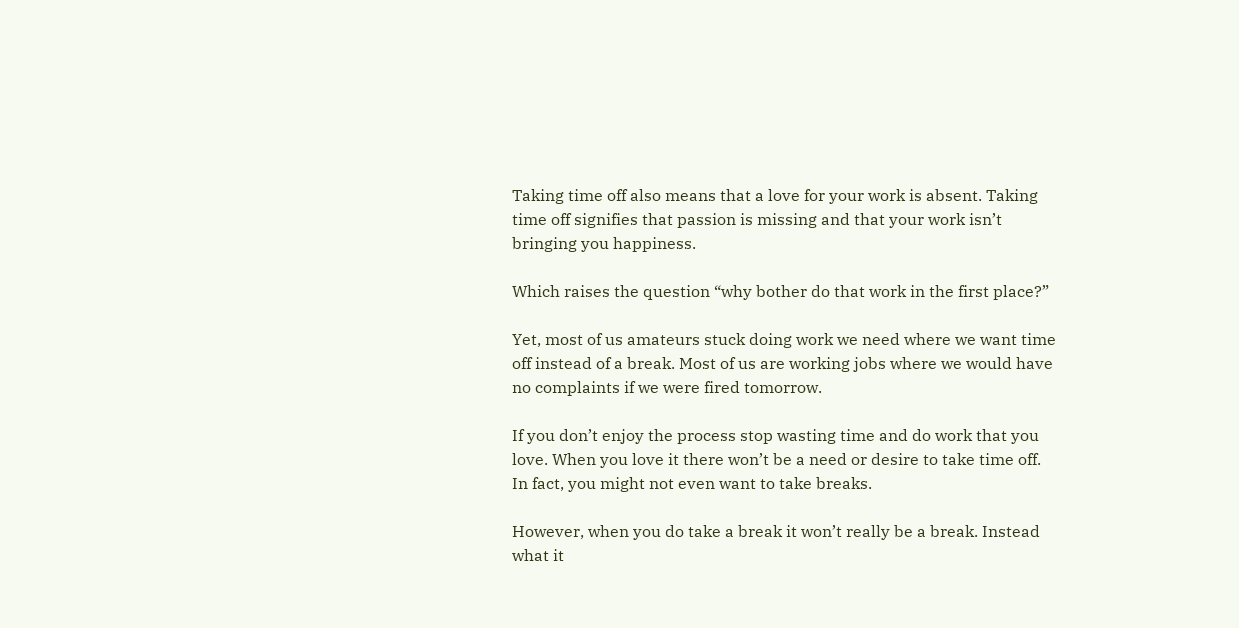Taking time off also means that a love for your work is absent. Taking time off signifies that passion is missing and that your work isn’t bringing you happiness.

Which raises the question “why bother do that work in the first place?”

Yet, most of us amateurs stuck doing work we need where we want time off instead of a break. Most of us are working jobs where we would have no complaints if we were fired tomorrow.

If you don’t enjoy the process stop wasting time and do work that you love. When you love it there won’t be a need or desire to take time off. In fact, you might not even want to take breaks.

However, when you do take a break it won’t really be a break. Instead what it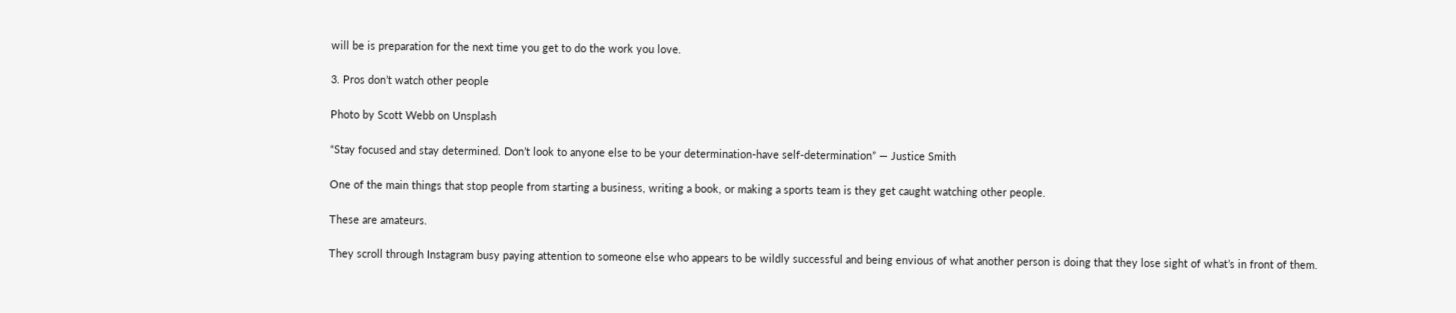will be is preparation for the next time you get to do the work you love.

3. Pros don’t watch other people

Photo by Scott Webb on Unsplash

“Stay focused and stay determined. Don’t look to anyone else to be your determination-have self-determination” — Justice Smith

One of the main things that stop people from starting a business, writing a book, or making a sports team is they get caught watching other people.

These are amateurs.

They scroll through Instagram busy paying attention to someone else who appears to be wildly successful and being envious of what another person is doing that they lose sight of what’s in front of them.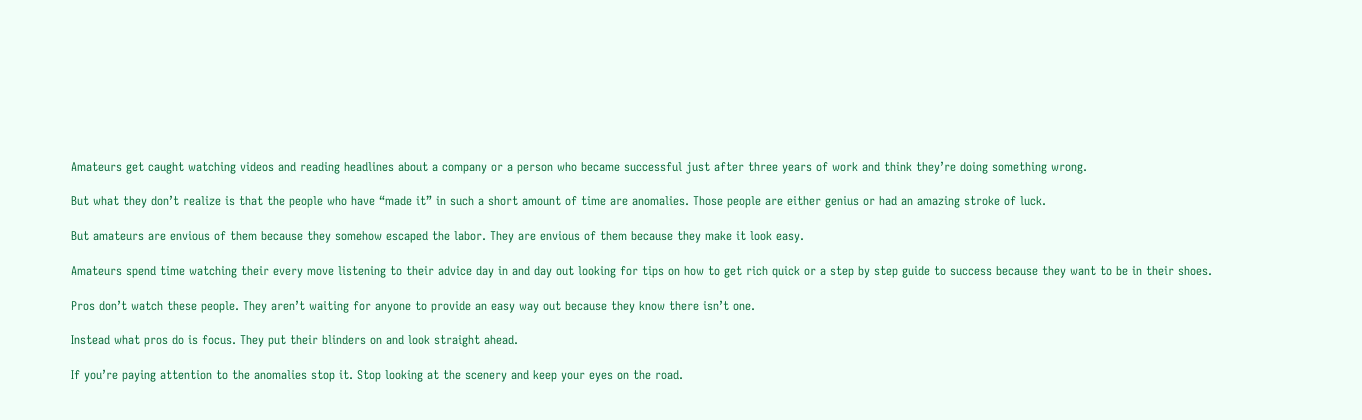Amateurs get caught watching videos and reading headlines about a company or a person who became successful just after three years of work and think they’re doing something wrong.

But what they don’t realize is that the people who have “made it” in such a short amount of time are anomalies. Those people are either genius or had an amazing stroke of luck.

But amateurs are envious of them because they somehow escaped the labor. They are envious of them because they make it look easy.

Amateurs spend time watching their every move listening to their advice day in and day out looking for tips on how to get rich quick or a step by step guide to success because they want to be in their shoes.

Pros don’t watch these people. They aren’t waiting for anyone to provide an easy way out because they know there isn’t one.

Instead what pros do is focus. They put their blinders on and look straight ahead.

If you’re paying attention to the anomalies stop it. Stop looking at the scenery and keep your eyes on the road.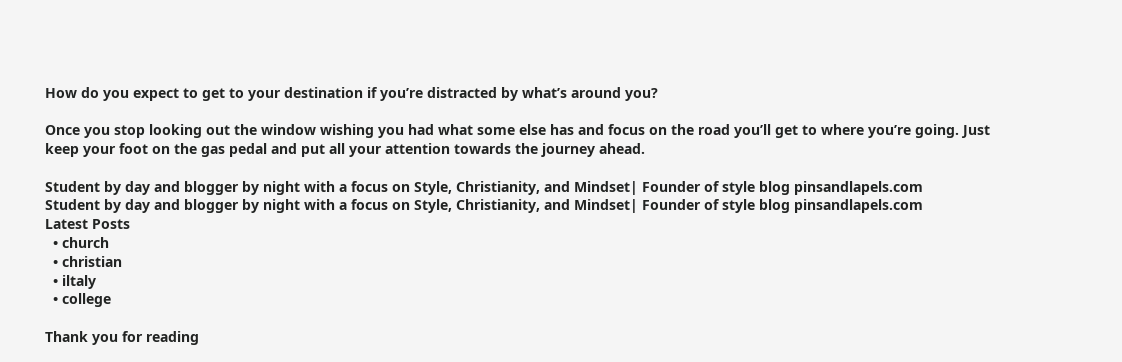How do you expect to get to your destination if you’re distracted by what’s around you?

Once you stop looking out the window wishing you had what some else has and focus on the road you’ll get to where you’re going. Just keep your foot on the gas pedal and put all your attention towards the journey ahead.

Student by day and blogger by night with a focus on Style, Christianity, and Mindset| Founder of style blog pinsandlapels.com
Student by day and blogger by night with a focus on Style, Christianity, and Mindset| Founder of style blog pinsandlapels.com
Latest Posts
  • church
  • christian
  • iltaly
  • college

Thank you for reading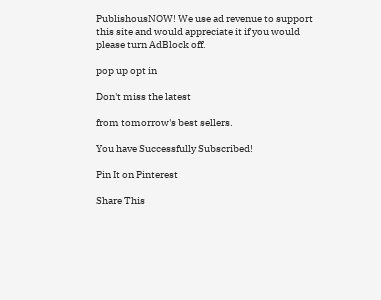PublishousNOW! We use ad revenue to support this site and would appreciate it if you would please turn AdBlock off.

pop up opt in

Don't miss the latest

from tomorrow's best sellers.

You have Successfully Subscribed!

Pin It on Pinterest

Share This